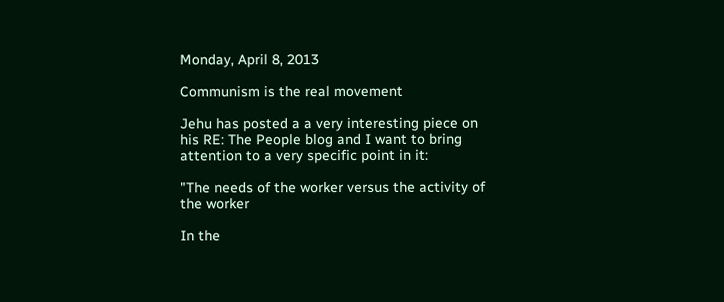Monday, April 8, 2013

Communism is the real movement

Jehu has posted a a very interesting piece on his RE: The People blog and I want to bring attention to a very specific point in it:

"The needs of the worker versus the activity of the worker

In the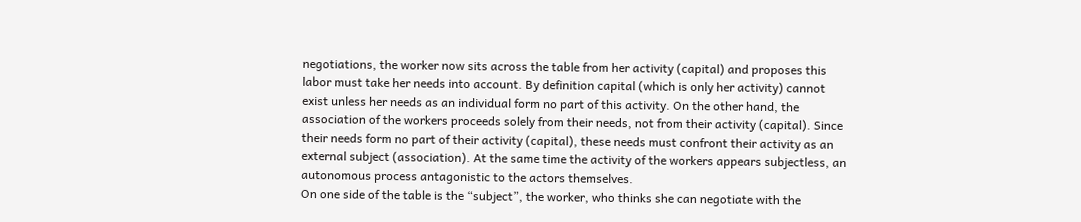negotiations, the worker now sits across the table from her activity (capital) and proposes this labor must take her needs into account. By definition capital (which is only her activity) cannot exist unless her needs as an individual form no part of this activity. On the other hand, the association of the workers proceeds solely from their needs, not from their activity (capital). Since their needs form no part of their activity (capital), these needs must confront their activity as an external subject (association). At the same time the activity of the workers appears subjectless, an autonomous process antagonistic to the actors themselves.
On one side of the table is the “subject”, the worker, who thinks she can negotiate with the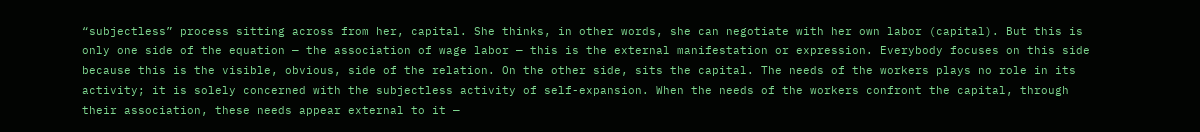“subjectless” process sitting across from her, capital. She thinks, in other words, she can negotiate with her own labor (capital). But this is only one side of the equation — the association of wage labor — this is the external manifestation or expression. Everybody focuses on this side because this is the visible, obvious, side of the relation. On the other side, sits the capital. The needs of the workers plays no role in its activity; it is solely concerned with the subjectless activity of self-expansion. When the needs of the workers confront the capital, through their association, these needs appear external to it —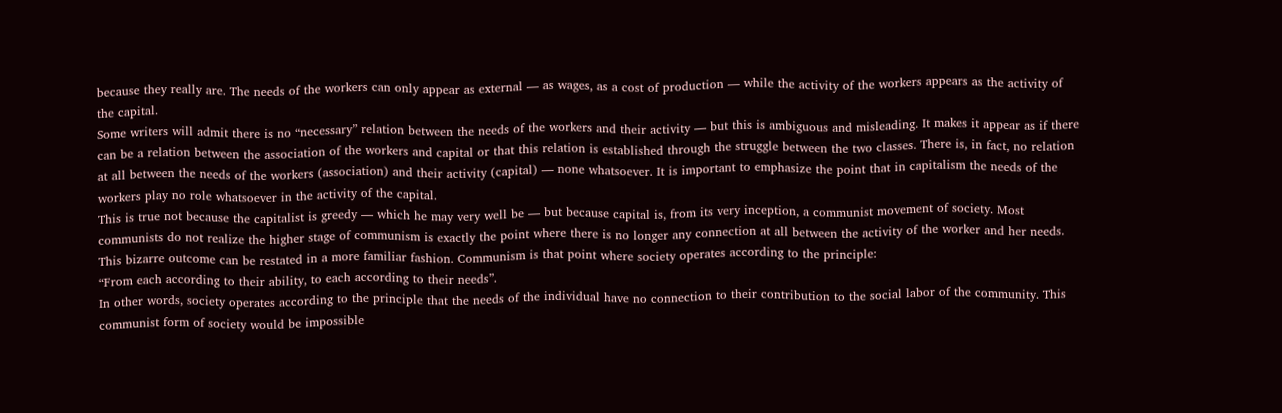because they really are. The needs of the workers can only appear as external — as wages, as a cost of production — while the activity of the workers appears as the activity of the capital.
Some writers will admit there is no “necessary” relation between the needs of the workers and their activity — but this is ambiguous and misleading. It makes it appear as if there can be a relation between the association of the workers and capital or that this relation is established through the struggle between the two classes. There is, in fact, no relation at all between the needs of the workers (association) and their activity (capital) — none whatsoever. It is important to emphasize the point that in capitalism the needs of the workers play no role whatsoever in the activity of the capital.
This is true not because the capitalist is greedy — which he may very well be — but because capital is, from its very inception, a communist movement of society. Most communists do not realize the higher stage of communism is exactly the point where there is no longer any connection at all between the activity of the worker and her needs. This bizarre outcome can be restated in a more familiar fashion. Communism is that point where society operates according to the principle:
“From each according to their ability, to each according to their needs”.
In other words, society operates according to the principle that the needs of the individual have no connection to their contribution to the social labor of the community. This communist form of society would be impossible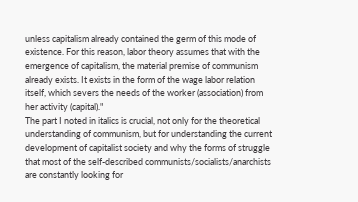unless capitalism already contained the germ of this mode of existence. For this reason, labor theory assumes that with the emergence of capitalism, the material premise of communism already exists. It exists in the form of the wage labor relation itself, which severs the needs of the worker (association) from her activity (capital)."
The part I noted in italics is crucial, not only for the theoretical understanding of communism, but for understanding the current development of capitalist society and why the forms of struggle that most of the self-described communists/socialists/anarchists are constantly looking for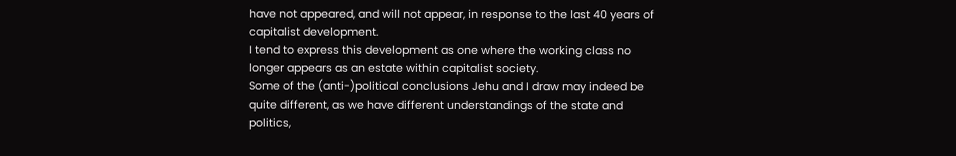have not appeared, and will not appear, in response to the last 40 years of capitalist development.
I tend to express this development as one where the working class no longer appears as an estate within capitalist society.
Some of the (anti-)political conclusions Jehu and I draw may indeed be quite different, as we have different understandings of the state and politics,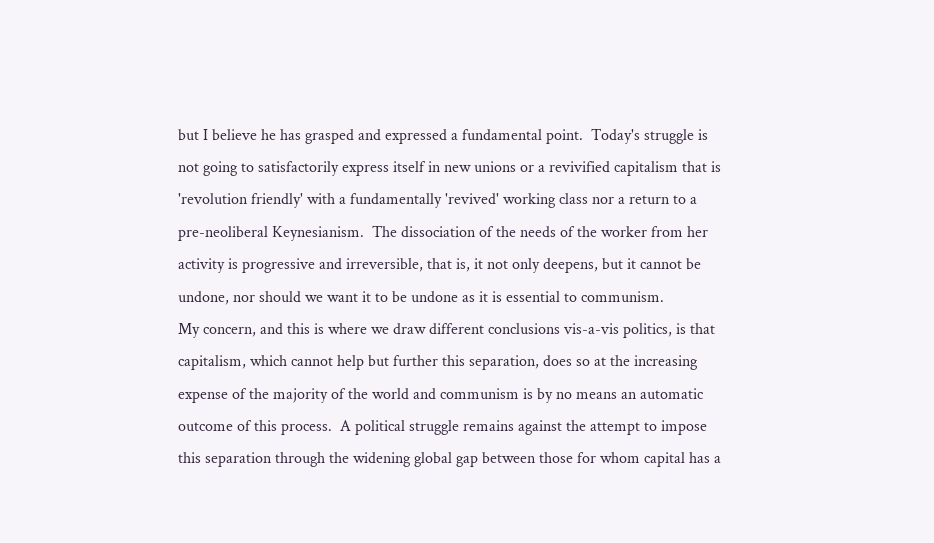but I believe he has grasped and expressed a fundamental point.  Today's struggle is not going to satisfactorily express itself in new unions or a revivified capitalism that is 'revolution friendly' with a fundamentally 'revived' working class nor a return to a pre-neoliberal Keynesianism.  The dissociation of the needs of the worker from her activity is progressive and irreversible, that is, it not only deepens, but it cannot be undone, nor should we want it to be undone as it is essential to communism.
My concern, and this is where we draw different conclusions vis-a-vis politics, is that capitalism, which cannot help but further this separation, does so at the increasing expense of the majority of the world and communism is by no means an automatic outcome of this process.  A political struggle remains against the attempt to impose this separation through the widening global gap between those for whom capital has a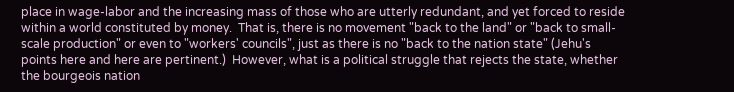place in wage-labor and the increasing mass of those who are utterly redundant, and yet forced to reside within a world constituted by money.  That is, there is no movement "back to the land" or "back to small-scale production" or even to "workers' councils", just as there is no "back to the nation state" (Jehu's points here and here are pertinent.)  However, what is a political struggle that rejects the state, whether the bourgeois nation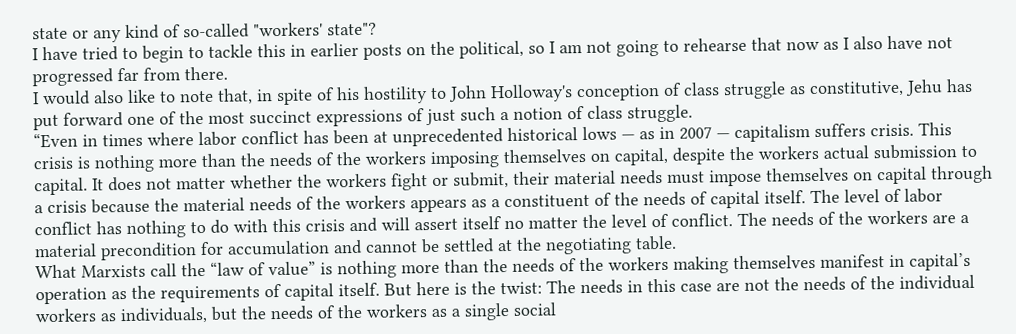state or any kind of so-called "workers' state"?
I have tried to begin to tackle this in earlier posts on the political, so I am not going to rehearse that now as I also have not progressed far from there.
I would also like to note that, in spite of his hostility to John Holloway's conception of class struggle as constitutive, Jehu has put forward one of the most succinct expressions of just such a notion of class struggle.
“Even in times where labor conflict has been at unprecedented historical lows — as in 2007 — capitalism suffers crisis. This crisis is nothing more than the needs of the workers imposing themselves on capital, despite the workers actual submission to capital. It does not matter whether the workers fight or submit, their material needs must impose themselves on capital through a crisis because the material needs of the workers appears as a constituent of the needs of capital itself. The level of labor conflict has nothing to do with this crisis and will assert itself no matter the level of conflict. The needs of the workers are a material precondition for accumulation and cannot be settled at the negotiating table.
What Marxists call the “law of value” is nothing more than the needs of the workers making themselves manifest in capital’s operation as the requirements of capital itself. But here is the twist: The needs in this case are not the needs of the individual workers as individuals, but the needs of the workers as a single social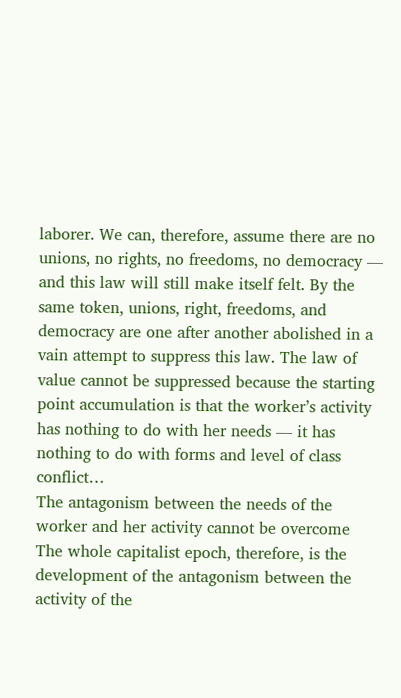laborer. We can, therefore, assume there are no unions, no rights, no freedoms, no democracy — and this law will still make itself felt. By the same token, unions, right, freedoms, and democracy are one after another abolished in a vain attempt to suppress this law. The law of value cannot be suppressed because the starting point accumulation is that the worker’s activity has nothing to do with her needs — it has nothing to do with forms and level of class conflict…
The antagonism between the needs of the worker and her activity cannot be overcome
The whole capitalist epoch, therefore, is the development of the antagonism between the activity of the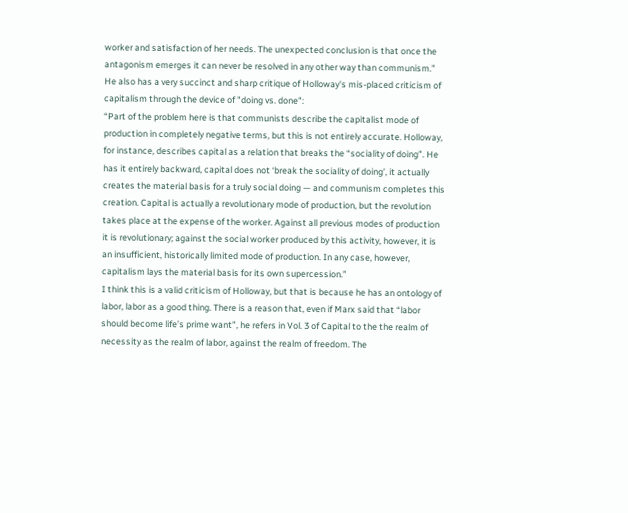worker and satisfaction of her needs. The unexpected conclusion is that once the antagonism emerges it can never be resolved in any other way than communism.”
He also has a very succinct and sharp critique of Holloway's mis-placed criticism of capitalism through the device of "doing vs. done":
“Part of the problem here is that communists describe the capitalist mode of production in completely negative terms, but this is not entirely accurate. Holloway, for instance, describes capital as a relation that breaks the “sociality of doing”. He has it entirely backward, capital does not ‘break the sociality of doing’, it actually creates the material basis for a truly social doing — and communism completes this creation. Capital is actually a revolutionary mode of production, but the revolution takes place at the expense of the worker. Against all previous modes of production it is revolutionary; against the social worker produced by this activity, however, it is an insufficient, historically limited mode of production. In any case, however, capitalism lays the material basis for its own supercession.”
I think this is a valid criticism of Holloway, but that is because he has an ontology of labor, labor as a good thing. There is a reason that, even if Marx said that “labor should become life’s prime want”, he refers in Vol. 3 of Capital to the the realm of necessity as the realm of labor, against the realm of freedom. The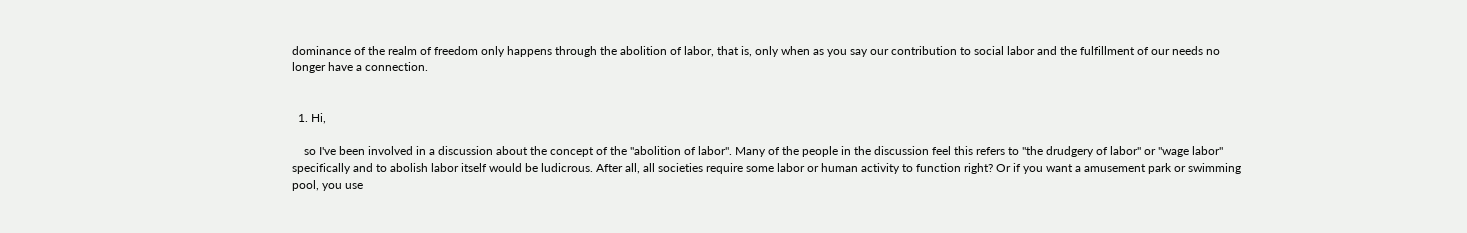dominance of the realm of freedom only happens through the abolition of labor, that is, only when as you say our contribution to social labor and the fulfillment of our needs no longer have a connection.


  1. Hi,

    so I've been involved in a discussion about the concept of the "abolition of labor". Many of the people in the discussion feel this refers to "the drudgery of labor" or "wage labor" specifically and to abolish labor itself would be ludicrous. After all, all societies require some labor or human activity to function right? Or if you want a amusement park or swimming pool, you use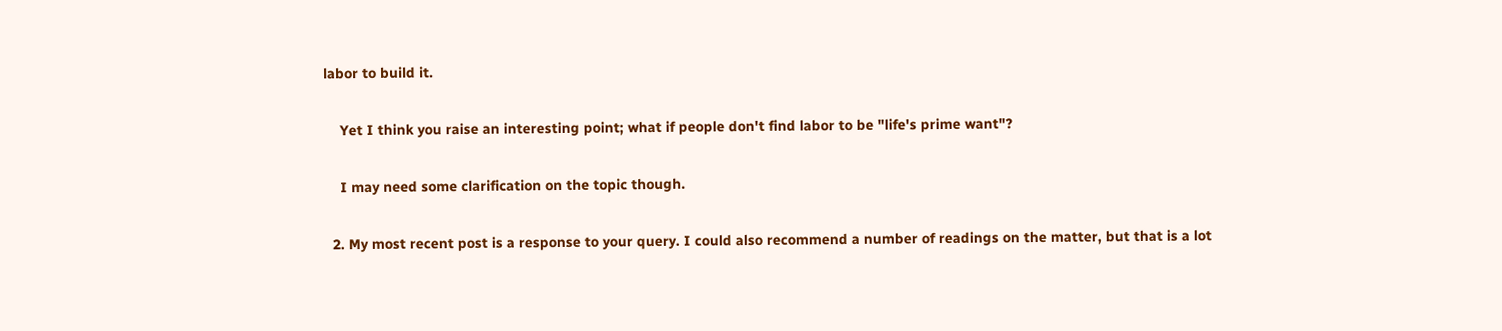labor to build it.

    Yet I think you raise an interesting point; what if people don't find labor to be "life's prime want"?

    I may need some clarification on the topic though.

  2. My most recent post is a response to your query. I could also recommend a number of readings on the matter, but that is a lot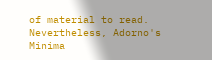of material to read. Nevertheless, Adorno's Minima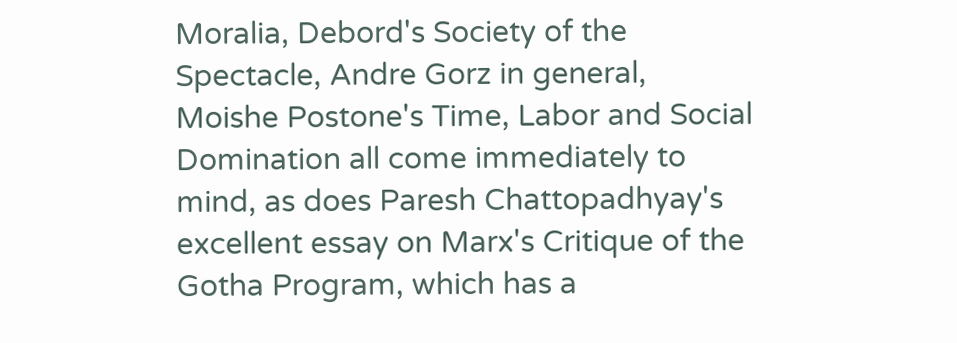Moralia, Debord's Society of the Spectacle, Andre Gorz in general, Moishe Postone's Time, Labor and Social Domination all come immediately to mind, as does Paresh Chattopadhyay's excellent essay on Marx's Critique of the Gotha Program, which has a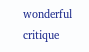wonderful critique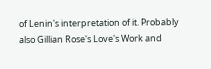of Lenin's interpretation of it. Probably also Gillian Rose's Love's Work and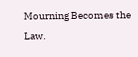Mourning Becomes the Law.